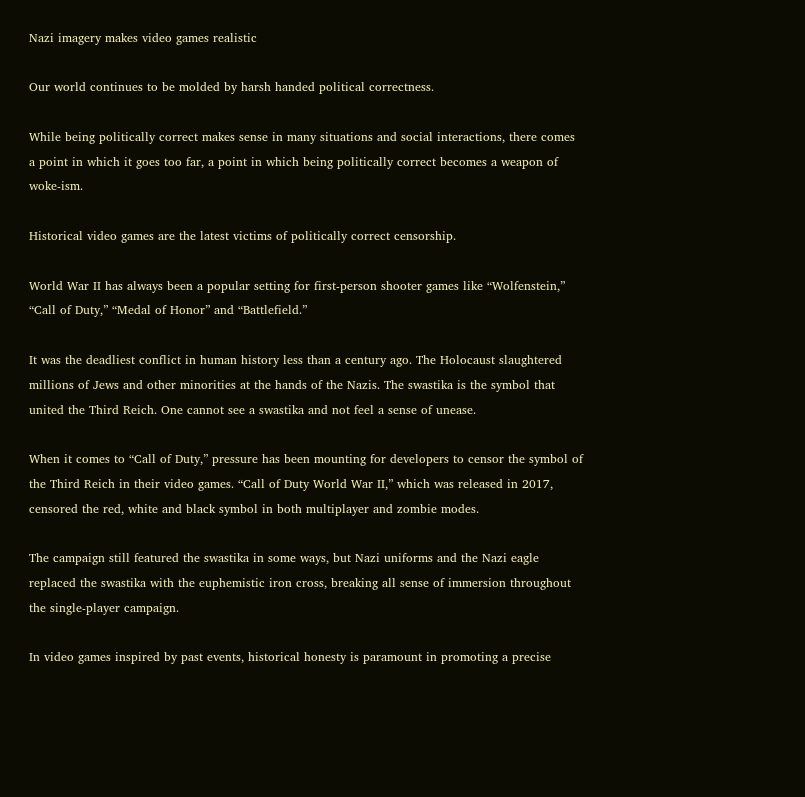Nazi imagery makes video games realistic

Our world continues to be molded by harsh handed political correctness.

While being politically correct makes sense in many situations and social interactions, there comes a point in which it goes too far, a point in which being politically correct becomes a weapon of woke-ism.

Historical video games are the latest victims of politically correct censorship.

World War II has always been a popular setting for first-person shooter games like “Wolfenstein,” “Call of Duty,” “Medal of Honor” and “Battlefield.”

It was the deadliest conflict in human history less than a century ago. The Holocaust slaughtered millions of Jews and other minorities at the hands of the Nazis. The swastika is the symbol that united the Third Reich. One cannot see a swastika and not feel a sense of unease.

When it comes to “Call of Duty,” pressure has been mounting for developers to censor the symbol of the Third Reich in their video games. “Call of Duty World War II,” which was released in 2017, censored the red, white and black symbol in both multiplayer and zombie modes.

The campaign still featured the swastika in some ways, but Nazi uniforms and the Nazi eagle replaced the swastika with the euphemistic iron cross, breaking all sense of immersion throughout the single-player campaign.

In video games inspired by past events, historical honesty is paramount in promoting a precise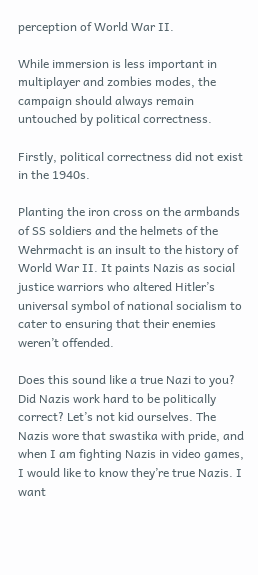perception of World War II.

While immersion is less important in multiplayer and zombies modes, the campaign should always remain untouched by political correctness.

Firstly, political correctness did not exist in the 1940s.

Planting the iron cross on the armbands of SS soldiers and the helmets of the Wehrmacht is an insult to the history of World War II. It paints Nazis as social justice warriors who altered Hitler’s universal symbol of national socialism to cater to ensuring that their enemies weren’t offended.

Does this sound like a true Nazi to you? Did Nazis work hard to be politically correct? Let’s not kid ourselves. The Nazis wore that swastika with pride, and when I am fighting Nazis in video games, I would like to know they’re true Nazis. I want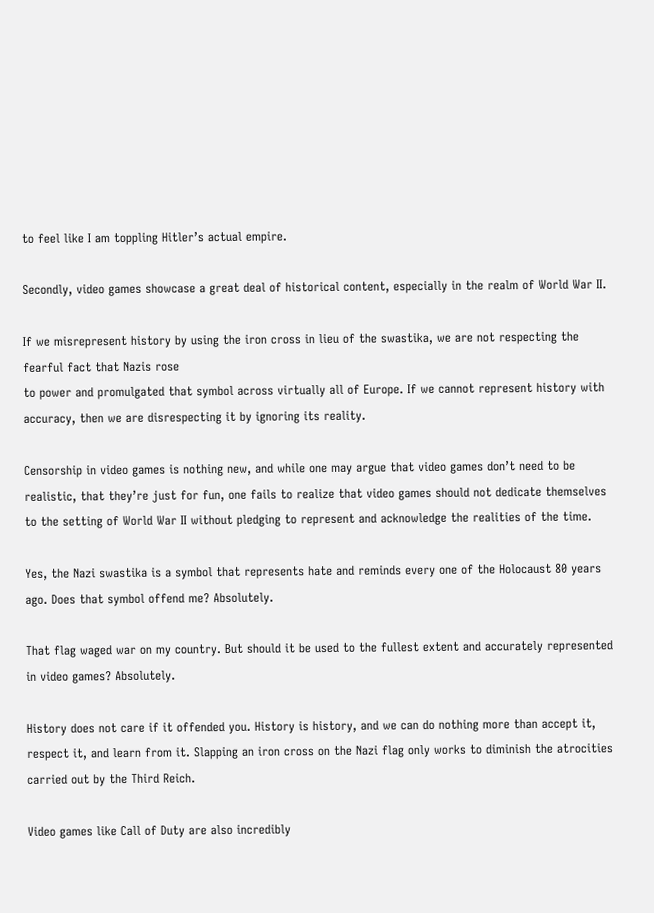to feel like I am toppling Hitler’s actual empire.

Secondly, video games showcase a great deal of historical content, especially in the realm of World War II.

If we misrepresent history by using the iron cross in lieu of the swastika, we are not respecting the fearful fact that Nazis rose
to power and promulgated that symbol across virtually all of Europe. If we cannot represent history with accuracy, then we are disrespecting it by ignoring its reality.

Censorship in video games is nothing new, and while one may argue that video games don’t need to be realistic, that they’re just for fun, one fails to realize that video games should not dedicate themselves to the setting of World War II without pledging to represent and acknowledge the realities of the time.

Yes, the Nazi swastika is a symbol that represents hate and reminds every one of the Holocaust 80 years ago. Does that symbol offend me? Absolutely.

That flag waged war on my country. But should it be used to the fullest extent and accurately represented in video games? Absolutely.

History does not care if it offended you. History is history, and we can do nothing more than accept it, respect it, and learn from it. Slapping an iron cross on the Nazi flag only works to diminish the atrocities carried out by the Third Reich.

Video games like Call of Duty are also incredibly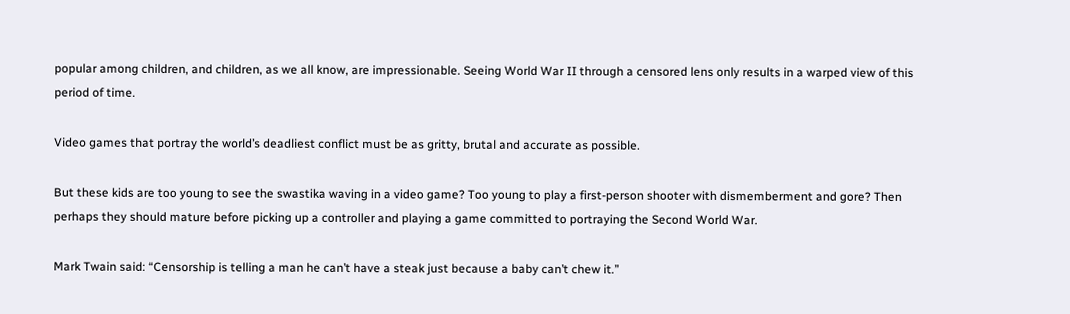popular among children, and children, as we all know, are impressionable. Seeing World War II through a censored lens only results in a warped view of this period of time.

Video games that portray the world’s deadliest conflict must be as gritty, brutal and accurate as possible.

But these kids are too young to see the swastika waving in a video game? Too young to play a first-person shooter with dismemberment and gore? Then perhaps they should mature before picking up a controller and playing a game committed to portraying the Second World War.

Mark Twain said: “Censorship is telling a man he can’t have a steak just because a baby can’t chew it.”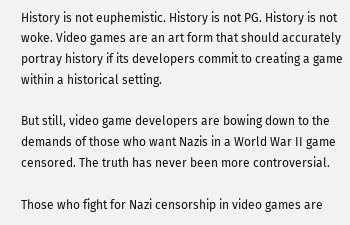History is not euphemistic. History is not PG. History is not woke. Video games are an art form that should accurately portray history if its developers commit to creating a game within a historical setting.

But still, video game developers are bowing down to the demands of those who want Nazis in a World War II game censored. The truth has never been more controversial.

Those who fight for Nazi censorship in video games are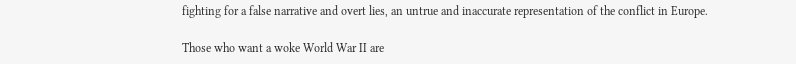fighting for a false narrative and overt lies, an untrue and inaccurate representation of the conflict in Europe.

Those who want a woke World War II are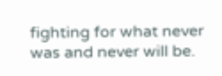fighting for what never was and never will be.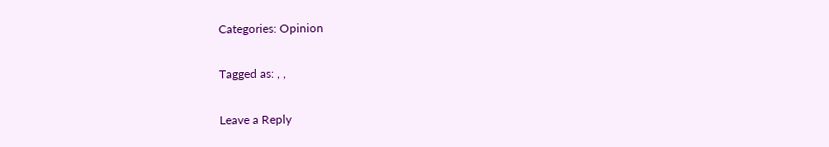Categories: Opinion

Tagged as: , ,

Leave a Reply